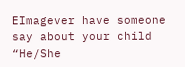EImagever have someone say about your child “He/She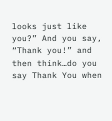looks just like you?” And you say, “Thank you!” and then think…do you say Thank You when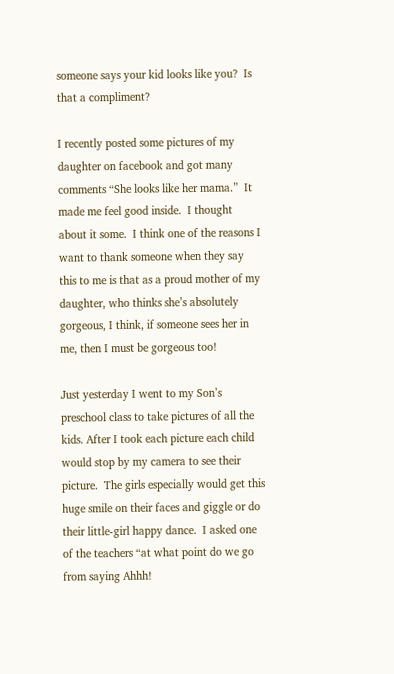someone says your kid looks like you?  Is that a compliment?

I recently posted some pictures of my daughter on facebook and got many comments “She looks like her mama.”  It made me feel good inside.  I thought about it some.  I think one of the reasons I want to thank someone when they say this to me is that as a proud mother of my daughter, who thinks she’s absolutely gorgeous, I think, if someone sees her in me, then I must be gorgeous too!

Just yesterday I went to my Son’s preschool class to take pictures of all the kids. After I took each picture each child would stop by my camera to see their picture.  The girls especially would get this huge smile on their faces and giggle or do their little-girl happy dance.  I asked one of the teachers “at what point do we go from saying Ahhh!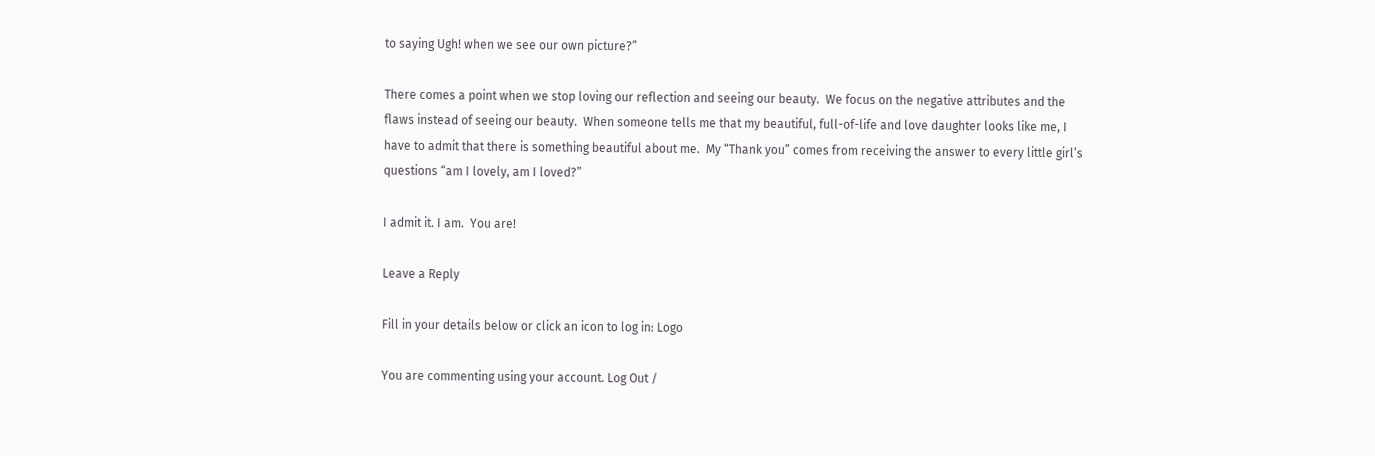to saying Ugh! when we see our own picture?”

There comes a point when we stop loving our reflection and seeing our beauty.  We focus on the negative attributes and the flaws instead of seeing our beauty.  When someone tells me that my beautiful, full-of-life and love daughter looks like me, I have to admit that there is something beautiful about me.  My “Thank you” comes from receiving the answer to every little girl’s questions “am I lovely, am I loved?”

I admit it. I am.  You are!

Leave a Reply

Fill in your details below or click an icon to log in: Logo

You are commenting using your account. Log Out /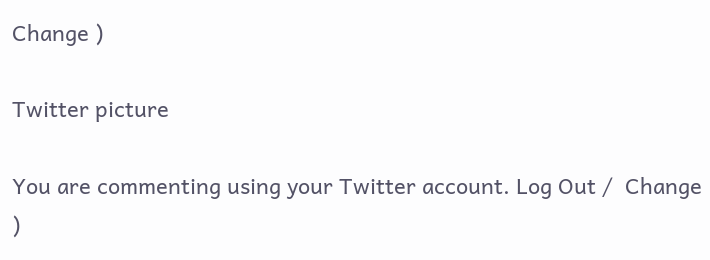Change )

Twitter picture

You are commenting using your Twitter account. Log Out /  Change )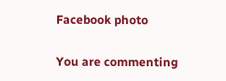Facebook photo

You are commenting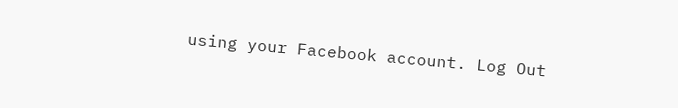using your Facebook account. Log Out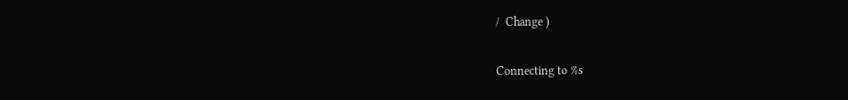/  Change )

Connecting to %s